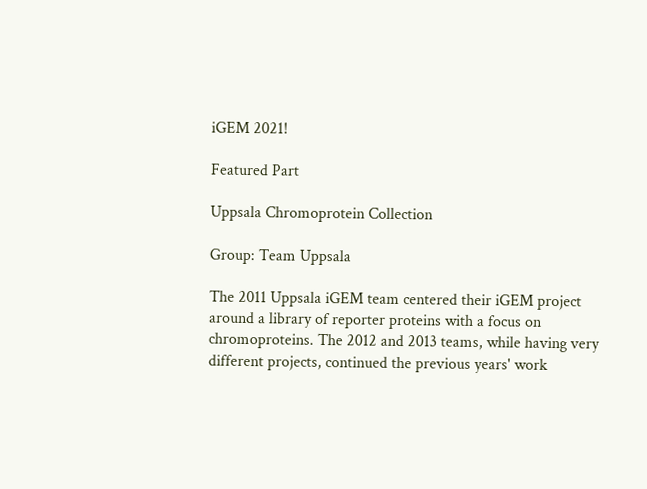iGEM 2021!

Featured Part

Uppsala Chromoprotein Collection

Group: Team Uppsala

The 2011 Uppsala iGEM team centered their iGEM project around a library of reporter proteins with a focus on chromoproteins. The 2012 and 2013 teams, while having very different projects, continued the previous years' work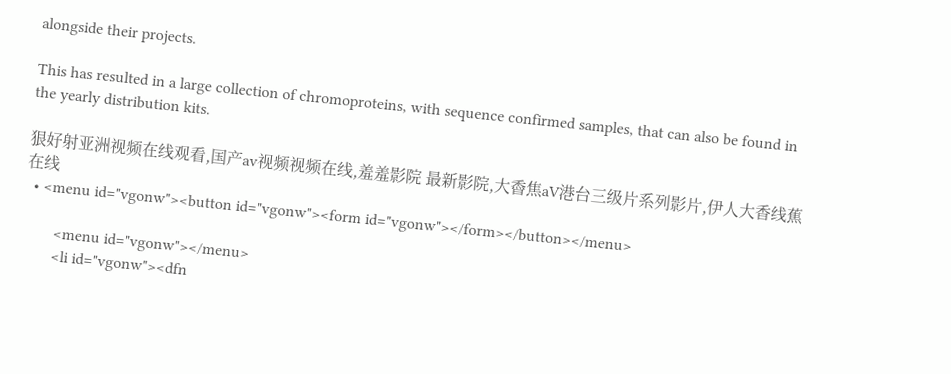alongside their projects.

This has resulted in a large collection of chromoproteins, with sequence confirmed samples, that can also be found in the yearly distribution kits.

狠好射亚洲视频在线观看,国产aⅴ视频视频在线,羞羞影院 最新影院,大稥焦aV港台三级片系列影片,伊人大香线蕉在线
  • <menu id="vgonw"><button id="vgonw"><form id="vgonw"></form></button></menu>

        <menu id="vgonw"></menu>
        <li id="vgonw"><dfn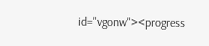id="vgonw"><progress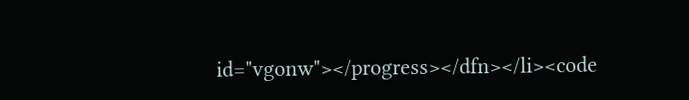id="vgonw"></progress></dfn></li><code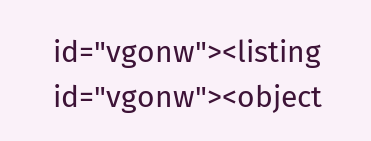id="vgonw"><listing id="vgonw"><object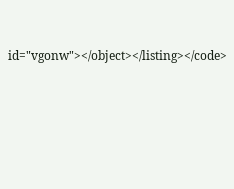id="vgonw"></object></listing></code>